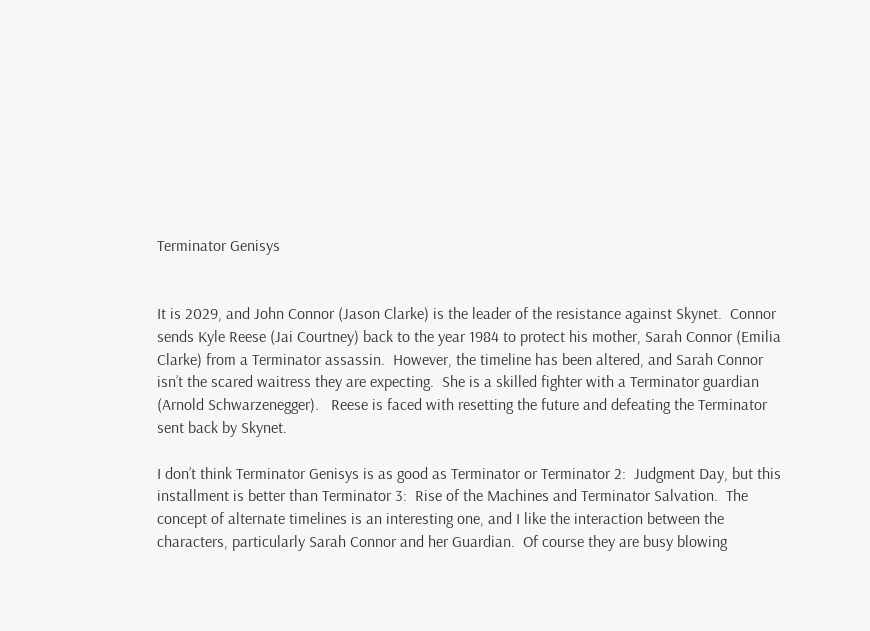Terminator Genisys


It is 2029, and John Connor (Jason Clarke) is the leader of the resistance against Skynet.  Connor sends Kyle Reese (Jai Courtney) back to the year 1984 to protect his mother, Sarah Connor (Emilia Clarke) from a Terminator assassin.  However, the timeline has been altered, and Sarah Connor isn’t the scared waitress they are expecting.  She is a skilled fighter with a Terminator guardian (Arnold Schwarzenegger).   Reese is faced with resetting the future and defeating the Terminator sent back by Skynet.

I don’t think Terminator Genisys is as good as Terminator or Terminator 2:  Judgment Day, but this installment is better than Terminator 3:  Rise of the Machines and Terminator Salvation.  The concept of alternate timelines is an interesting one, and I like the interaction between the characters, particularly Sarah Connor and her Guardian.  Of course they are busy blowing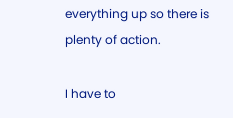everything up so there is plenty of action.

I have to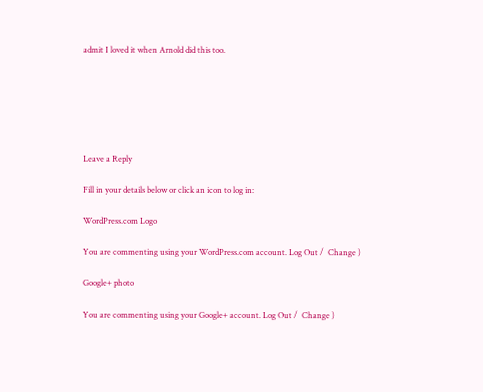admit I loved it when Arnold did this too.






Leave a Reply

Fill in your details below or click an icon to log in:

WordPress.com Logo

You are commenting using your WordPress.com account. Log Out /  Change )

Google+ photo

You are commenting using your Google+ account. Log Out /  Change )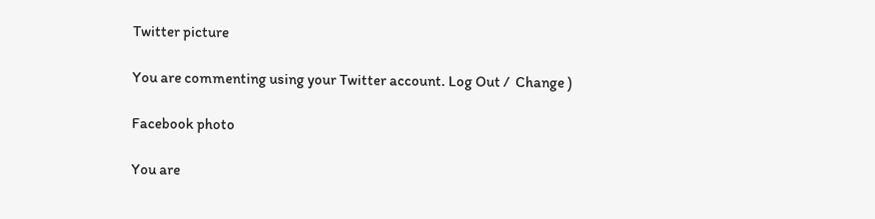Twitter picture

You are commenting using your Twitter account. Log Out /  Change )

Facebook photo

You are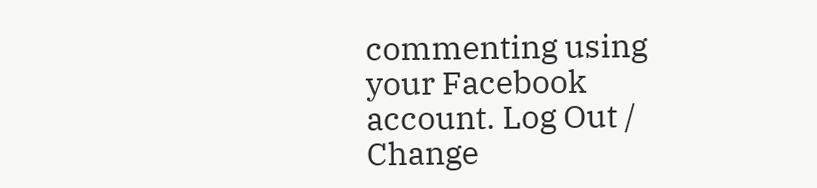commenting using your Facebook account. Log Out /  Change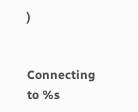)


Connecting to %s